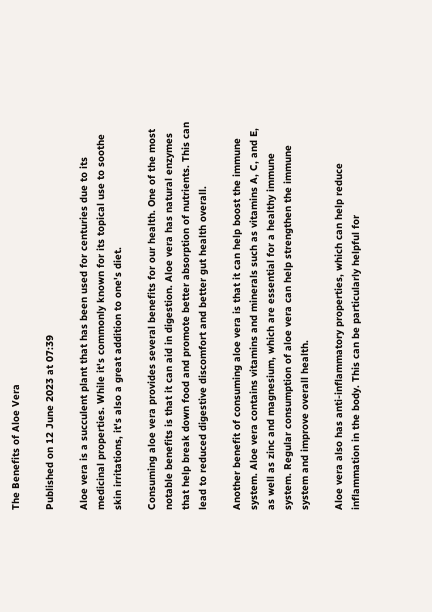The Benefits of Aloe Vera

Published on 12 June 2023 at 07:39

Aloe vera is a succulent plant that has been used for centuries due to its medicinal properties. While it's commonly known for its topical use to soothe skin irritations, it's also a great addition to one's diet.

Consuming aloe vera provides several benefits for our health. One of the most notable benefits is that it can aid in digestion. Aloe vera has natural enzymes that help break down food and promote better absorption of nutrients. This can lead to reduced digestive discomfort and better gut health overall.

Another benefit of consuming aloe vera is that it can help boost the immune system. Aloe vera contains vitamins and minerals such as vitamins A, C, and E, as well as zinc and magnesium, which are essential for a healthy immune system. Regular consumption of aloe vera can help strengthen the immune system and improve overall health.

Aloe vera also has anti-inflammatory properties, which can help reduce inflammation in the body. This can be particularly helpful for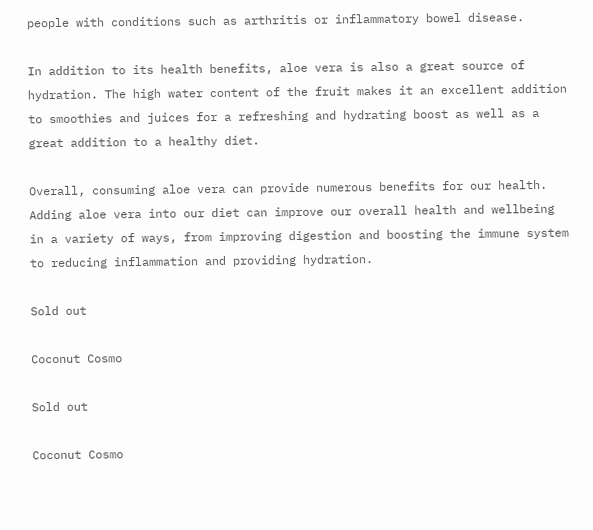people with conditions such as arthritis or inflammatory bowel disease.

In addition to its health benefits, aloe vera is also a great source of hydration. The high water content of the fruit makes it an excellent addition to smoothies and juices for a refreshing and hydrating boost as well as a great addition to a healthy diet.

Overall, consuming aloe vera can provide numerous benefits for our health. Adding aloe vera into our diet can improve our overall health and wellbeing in a variety of ways, from improving digestion and boosting the immune system to reducing inflammation and providing hydration.

Sold out

Coconut Cosmo

Sold out

Coconut Cosmo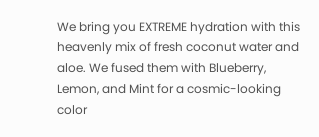We bring you EXTREME hydration with this heavenly mix of fresh coconut water and aloe. We fused them with Blueberry, Lemon, and Mint for a cosmic-looking color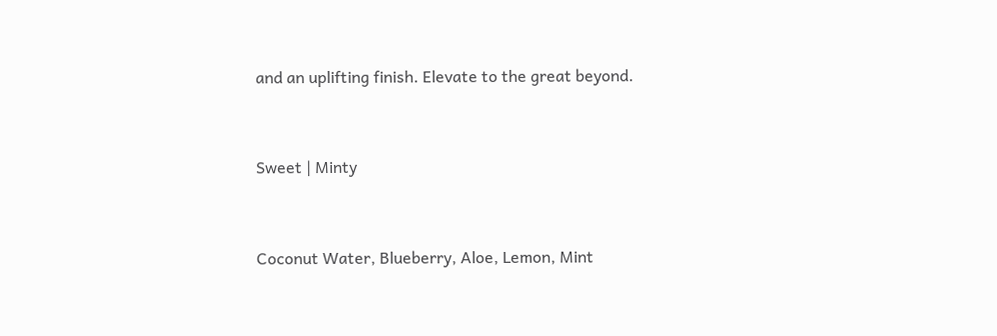and an uplifting finish. Elevate to the great beyond.


Sweet | Minty


Coconut Water, Blueberry, Aloe, Lemon, Mint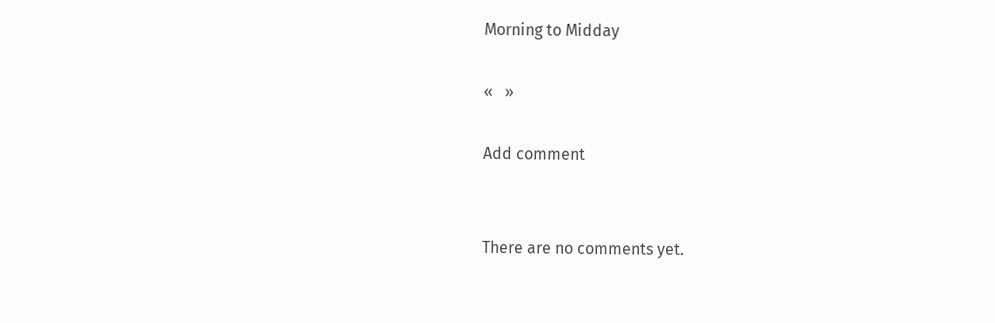Morning to Midday

«   »

Add comment


There are no comments yet.